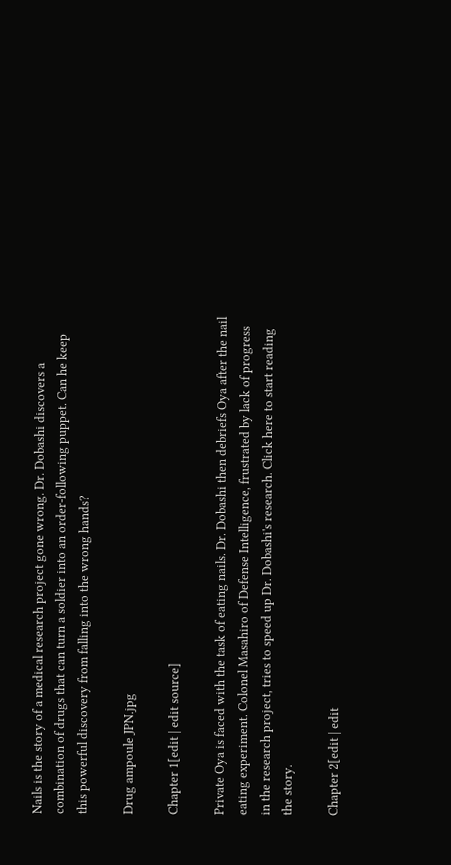Nails is the story of a medical research project gone wrong. Dr. Dobashi discovers a combination of drugs that can turn a soldier into an order-following puppet. Can he keep this powerful discovery from falling into the wrong hands?

Drug ampoule JPN.jpg

Chapter 1[edit | edit source]

Private Oya is faced with the task of eating nails. Dr. Dobashi then debriefs Oya after the nail eating experiment. Colonel Masahiro of Defense Intelligence, frustrated by lack of progress in the research project, tries to speed up Dr. Dobashi's research. Click here to start reading the story.

Chapter 2[edit | edit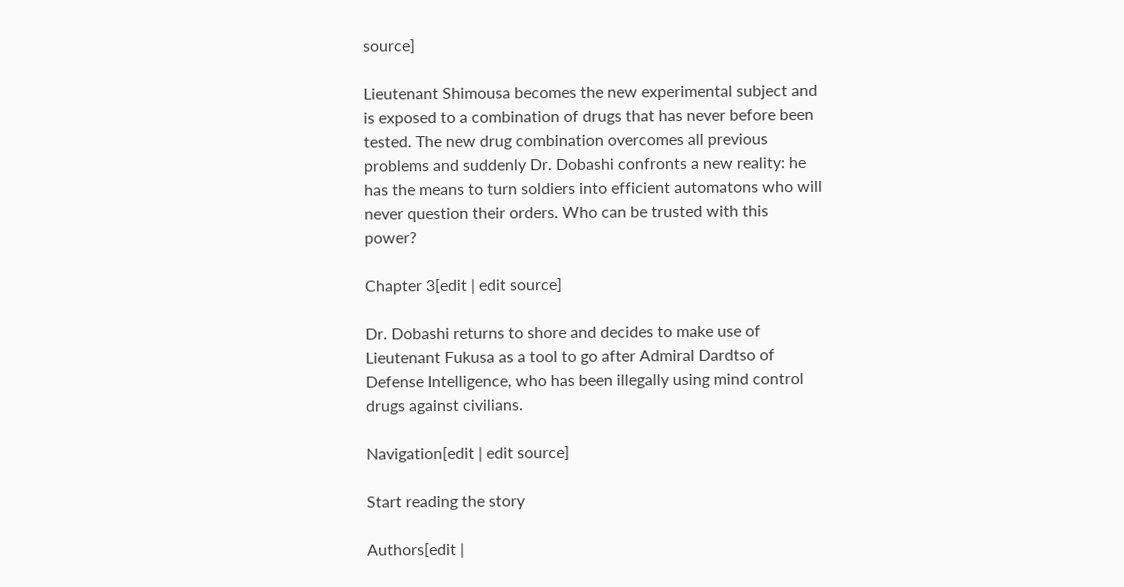source]

Lieutenant Shimousa becomes the new experimental subject and is exposed to a combination of drugs that has never before been tested. The new drug combination overcomes all previous problems and suddenly Dr. Dobashi confronts a new reality: he has the means to turn soldiers into efficient automatons who will never question their orders. Who can be trusted with this power?

Chapter 3[edit | edit source]

Dr. Dobashi returns to shore and decides to make use of Lieutenant Fukusa as a tool to go after Admiral Dardtso of Defense Intelligence, who has been illegally using mind control drugs against civilians.

Navigation[edit | edit source]

Start reading the story

Authors[edit |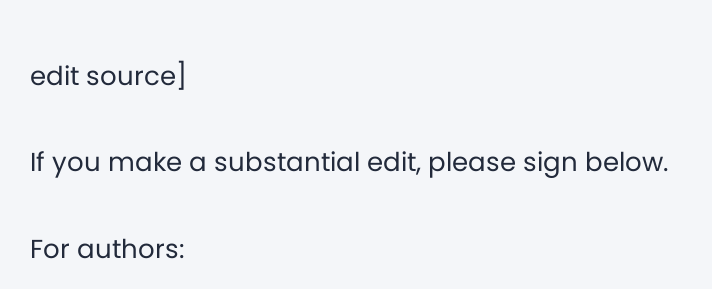edit source]

If you make a substantial edit, please sign below.

For authors: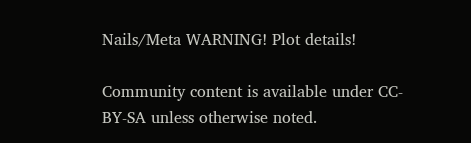Nails/Meta WARNING! Plot details!

Community content is available under CC-BY-SA unless otherwise noted.